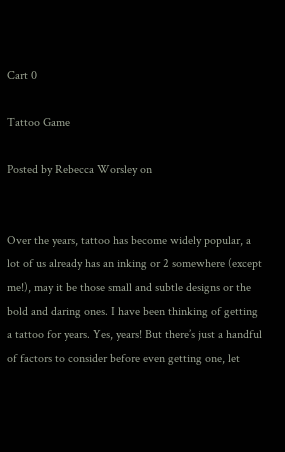Cart 0

Tattoo Game

Posted by Rebecca Worsley on


Over the years, tattoo has become widely popular, a lot of us already has an inking or 2 somewhere (except me!), may it be those small and subtle designs or the bold and daring ones. I have been thinking of getting a tattoo for years. Yes, years! But there’s just a handful of factors to consider before even getting one, let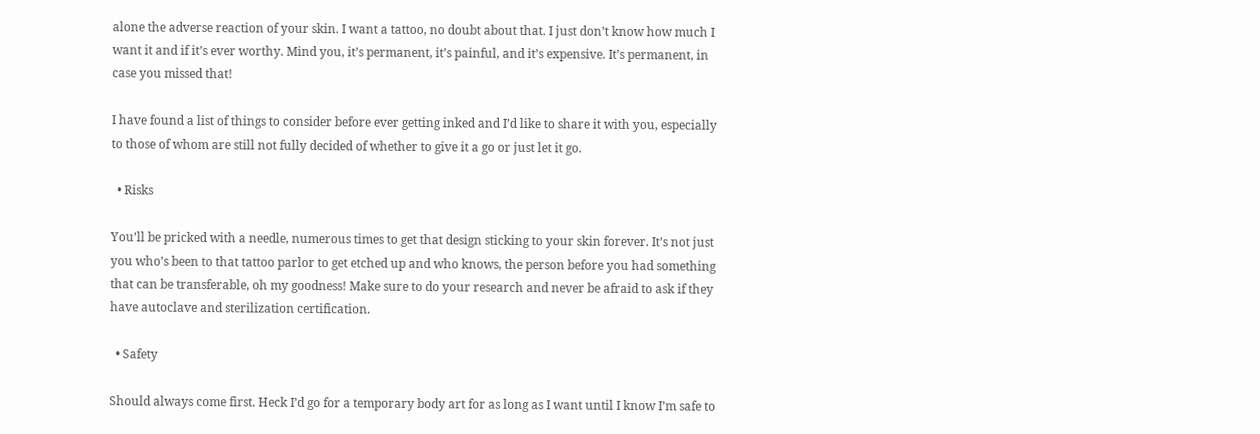alone the adverse reaction of your skin. I want a tattoo, no doubt about that. I just don’t know how much I want it and if it’s ever worthy. Mind you, it’s permanent, it’s painful, and it’s expensive. It’s permanent, in case you missed that!

I have found a list of things to consider before ever getting inked and I’d like to share it with you, especially to those of whom are still not fully decided of whether to give it a go or just let it go.

  • Risks

You’ll be pricked with a needle, numerous times to get that design sticking to your skin forever. It’s not just you who’s been to that tattoo parlor to get etched up and who knows, the person before you had something that can be transferable, oh my goodness! Make sure to do your research and never be afraid to ask if they have autoclave and sterilization certification.

  • Safety

Should always come first. Heck I’d go for a temporary body art for as long as I want until I know I’m safe to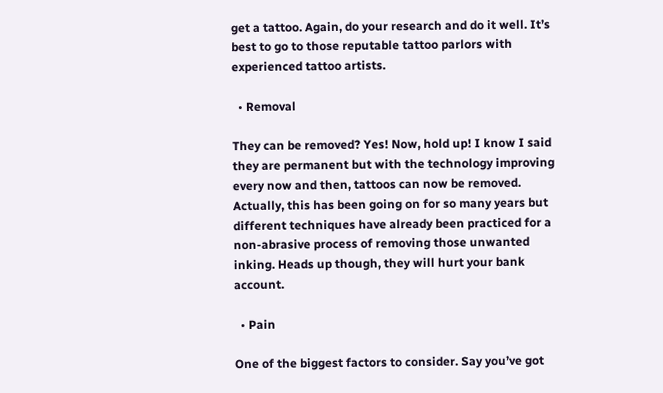get a tattoo. Again, do your research and do it well. It’s best to go to those reputable tattoo parlors with experienced tattoo artists.

  • Removal

They can be removed? Yes! Now, hold up! I know I said they are permanent but with the technology improving every now and then, tattoos can now be removed. Actually, this has been going on for so many years but different techniques have already been practiced for a non-abrasive process of removing those unwanted inking. Heads up though, they will hurt your bank account.

  • Pain

One of the biggest factors to consider. Say you’ve got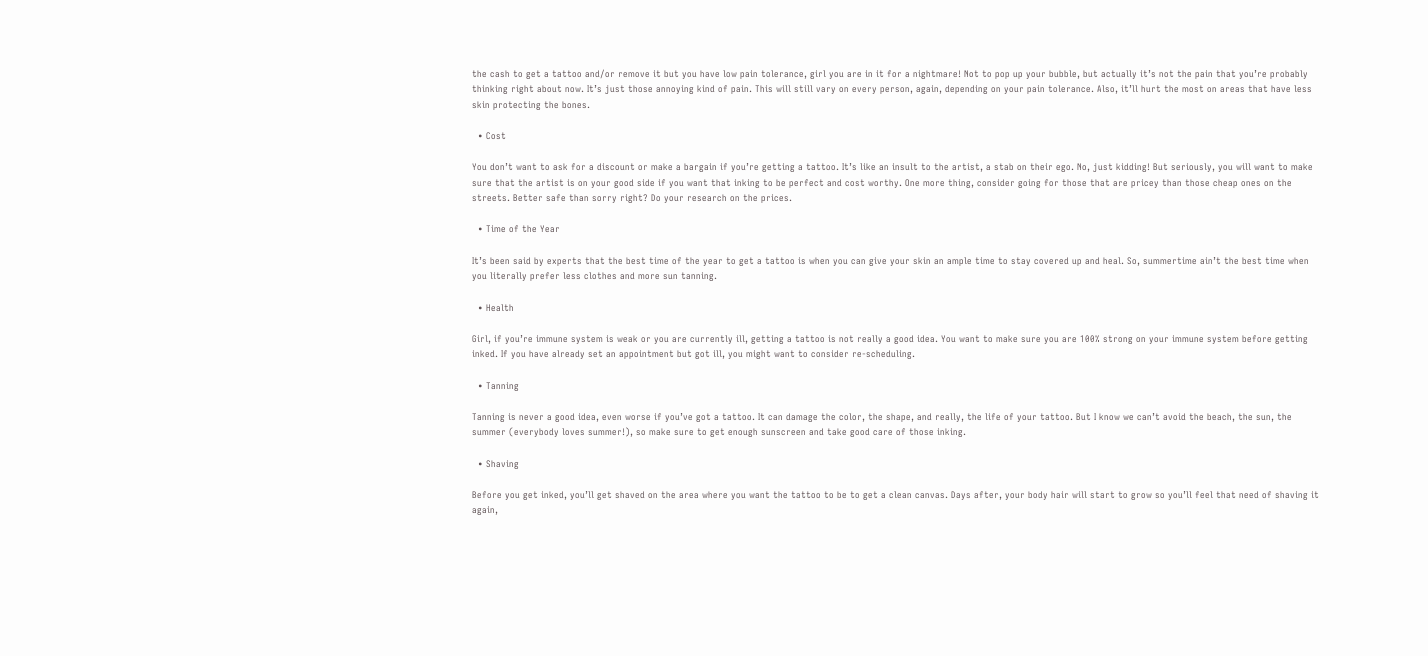the cash to get a tattoo and/or remove it but you have low pain tolerance, girl you are in it for a nightmare! Not to pop up your bubble, but actually it’s not the pain that you’re probably thinking right about now. It’s just those annoying kind of pain. This will still vary on every person, again, depending on your pain tolerance. Also, it’ll hurt the most on areas that have less skin protecting the bones.

  • Cost

You don’t want to ask for a discount or make a bargain if you’re getting a tattoo. It’s like an insult to the artist, a stab on their ego. No, just kidding! But seriously, you will want to make sure that the artist is on your good side if you want that inking to be perfect and cost worthy. One more thing, consider going for those that are pricey than those cheap ones on the streets. Better safe than sorry right? Do your research on the prices.

  • Time of the Year

It’s been said by experts that the best time of the year to get a tattoo is when you can give your skin an ample time to stay covered up and heal. So, summertime ain’t the best time when you literally prefer less clothes and more sun tanning.

  • Health

Girl, if you’re immune system is weak or you are currently ill, getting a tattoo is not really a good idea. You want to make sure you are 100% strong on your immune system before getting inked. If you have already set an appointment but got ill, you might want to consider re-scheduling.

  • Tanning

Tanning is never a good idea, even worse if you’ve got a tattoo. It can damage the color, the shape, and really, the life of your tattoo. But I know we can’t avoid the beach, the sun, the summer (everybody loves summer!), so make sure to get enough sunscreen and take good care of those inking.

  • Shaving

Before you get inked, you’ll get shaved on the area where you want the tattoo to be to get a clean canvas. Days after, your body hair will start to grow so you’ll feel that need of shaving it again,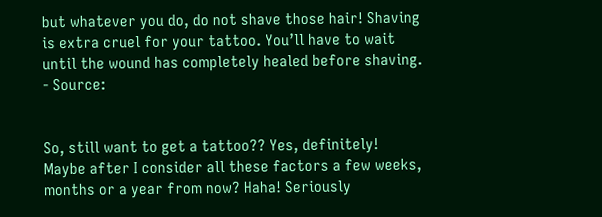but whatever you do, do not shave those hair! Shaving is extra cruel for your tattoo. You’ll have to wait until the wound has completely healed before shaving. - Source:


So, still want to get a tattoo?? Yes, definitely! Maybe after I consider all these factors a few weeks, months or a year from now? Haha! Seriously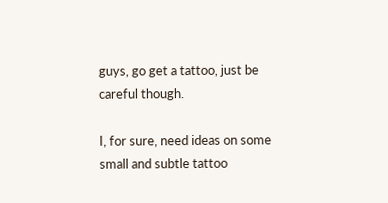guys, go get a tattoo, just be careful though.

I, for sure, need ideas on some small and subtle tattoo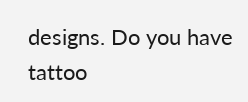designs. Do you have tattoo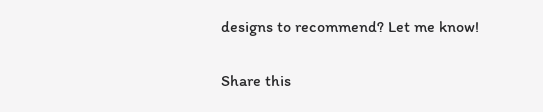designs to recommend? Let me know!

Share this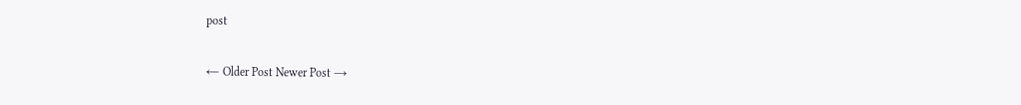post

← Older Post Newer Post →